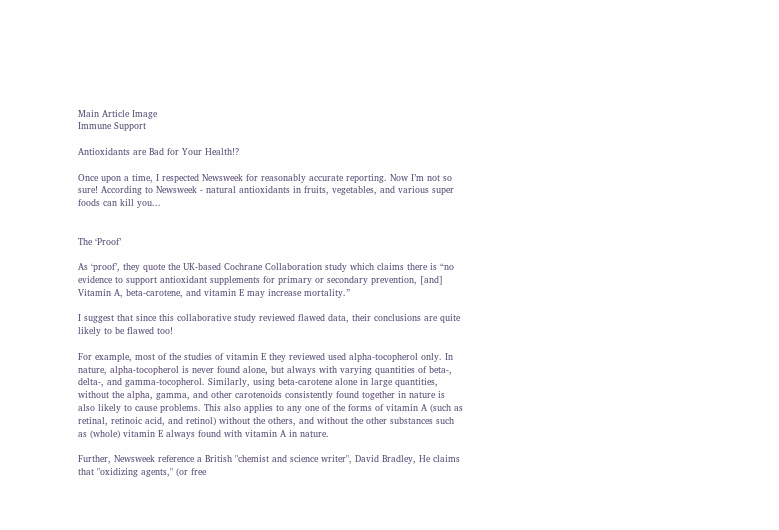Main Article Image
Immune Support

Antioxidants are Bad for Your Health!?

Once upon a time, I respected Newsweek for reasonably accurate reporting. Now I’m not so sure! According to Newsweek - natural antioxidants in fruits, vegetables, and various super foods can kill you...


The ‘Proof’

As ‘proof’, they quote the UK-based Cochrane Collaboration study which claims there is “no evidence to support antioxidant supplements for primary or secondary prevention, [and] Vitamin A, beta-carotene, and vitamin E may increase mortality.”

I suggest that since this collaborative study reviewed flawed data, their conclusions are quite likely to be flawed too!

For example, most of the studies of vitamin E they reviewed used alpha-tocopherol only. In nature, alpha-tocopherol is never found alone, but always with varying quantities of beta-, delta-, and gamma-tocopherol. Similarly, using beta-carotene alone in large quantities, without the alpha, gamma, and other carotenoids consistently found together in nature is also likely to cause problems. This also applies to any one of the forms of vitamin A (such as retinal, retinoic acid, and retinol) without the others, and without the other substances such as (whole) vitamin E always found with vitamin A in nature.

Further, Newsweek reference a British "chemist and science writer", David Bradley, He claims that "oxidizing agents," (or free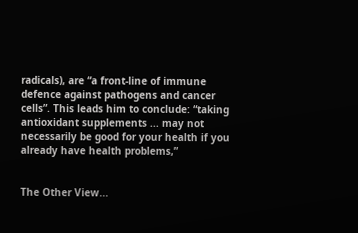radicals), are “a front-line of immune defence against pathogens and cancer cells”. This leads him to conclude: “taking antioxidant supplements ... may not necessarily be good for your health if you already have health problems,”


The Other View...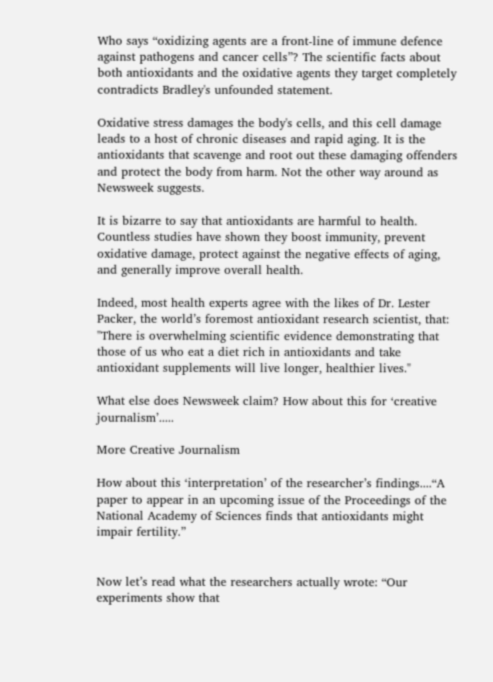Who says “oxidizing agents are a front-line of immune defence against pathogens and cancer cells”? The scientific facts about both antioxidants and the oxidative agents they target completely contradicts Bradley's unfounded statement.

Oxidative stress damages the body's cells, and this cell damage leads to a host of chronic diseases and rapid aging. It is the antioxidants that scavenge and root out these damaging offenders and protect the body from harm. Not the other way around as Newsweek suggests.

It is bizarre to say that antioxidants are harmful to health. Countless studies have shown they boost immunity, prevent oxidative damage, protect against the negative effects of aging, and generally improve overall health.

Indeed, most health experts agree with the likes of Dr. Lester Packer, the world’s foremost antioxidant research scientist, that: "There is overwhelming scientific evidence demonstrating that those of us who eat a diet rich in antioxidants and take antioxidant supplements will live longer, healthier lives."

What else does Newsweek claim? How about this for ‘creative journalism’.....

More Creative Journalism

How about this ‘interpretation’ of the researcher’s findings....“A paper to appear in an upcoming issue of the Proceedings of the National Academy of Sciences finds that antioxidants might impair fertility.”


Now let’s read what the researchers actually wrote: “Our experiments show that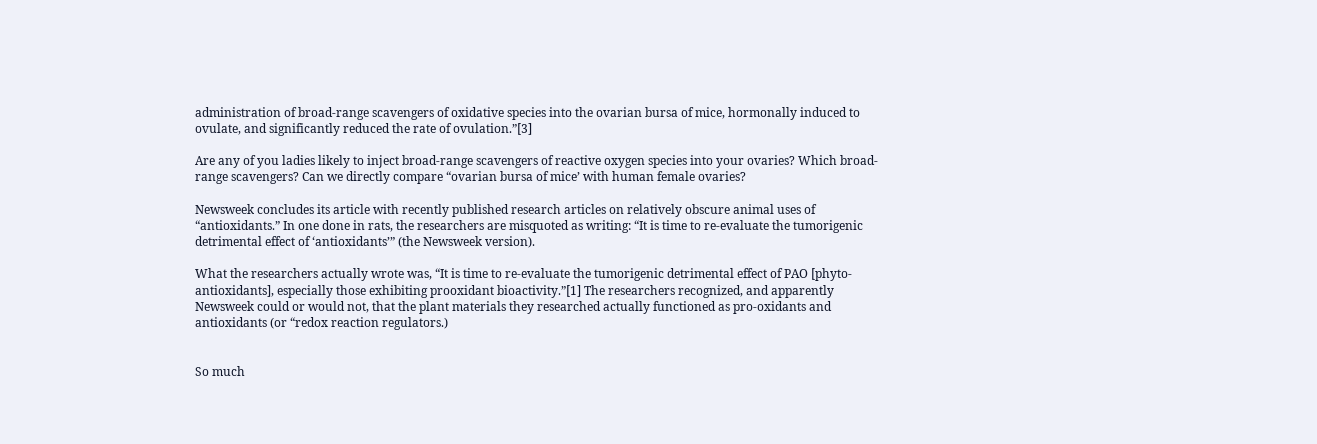administration of broad-range scavengers of oxidative species into the ovarian bursa of mice, hormonally induced to ovulate, and significantly reduced the rate of ovulation.”[3]

Are any of you ladies likely to inject broad-range scavengers of reactive oxygen species into your ovaries? Which broad-range scavengers? Can we directly compare “ovarian bursa of mice’ with human female ovaries?

Newsweek concludes its article with recently published research articles on relatively obscure animal uses of “antioxidants.” In one done in rats, the researchers are misquoted as writing: “It is time to re-evaluate the tumorigenic detrimental effect of ‘antioxidants’” (the Newsweek version).

What the researchers actually wrote was, “It is time to re-evaluate the tumorigenic detrimental effect of PAO [phyto-antioxidants], especially those exhibiting prooxidant bioactivity.”[1] The researchers recognized, and apparently Newsweek could or would not, that the plant materials they researched actually functioned as pro-oxidants and antioxidants (or “redox reaction regulators.)


So much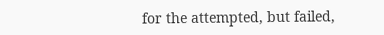for the attempted, but failed,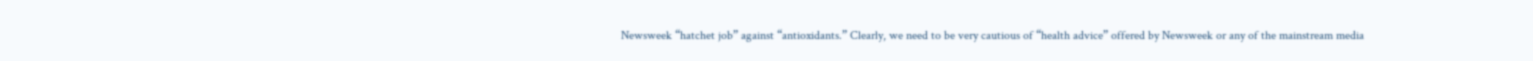Newsweek “hatchet job” against “antioxidants.” Clearly, we need to be very cautious of “health advice” offered by Newsweek or any of the mainstream media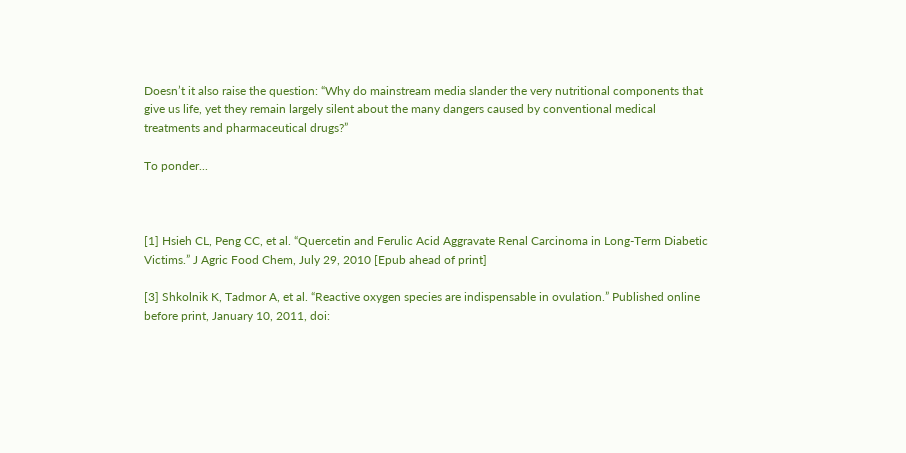Doesn’t it also raise the question: “Why do mainstream media slander the very nutritional components that give us life, yet they remain largely silent about the many dangers caused by conventional medical treatments and pharmaceutical drugs?”

To ponder...



[1] Hsieh CL, Peng CC, et al. “Quercetin and Ferulic Acid Aggravate Renal Carcinoma in Long-Term Diabetic Victims.” J Agric Food Chem, July 29, 2010 [Epub ahead of print]

[3] Shkolnik K, Tadmor A, et al. “Reactive oxygen species are indispensable in ovulation.” Published online before print, January 10, 2011, doi: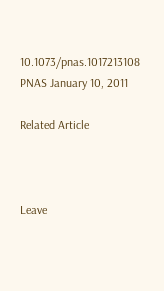10.1073/pnas.1017213108 PNAS January 10, 2011

Related Article



Leave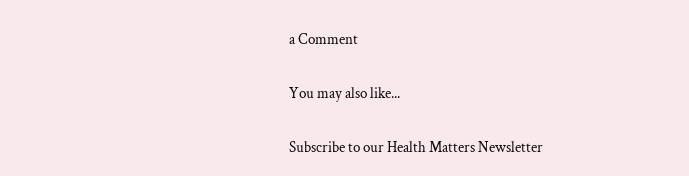a Comment

You may also like...

Subscribe to our Health Matters Newsletter